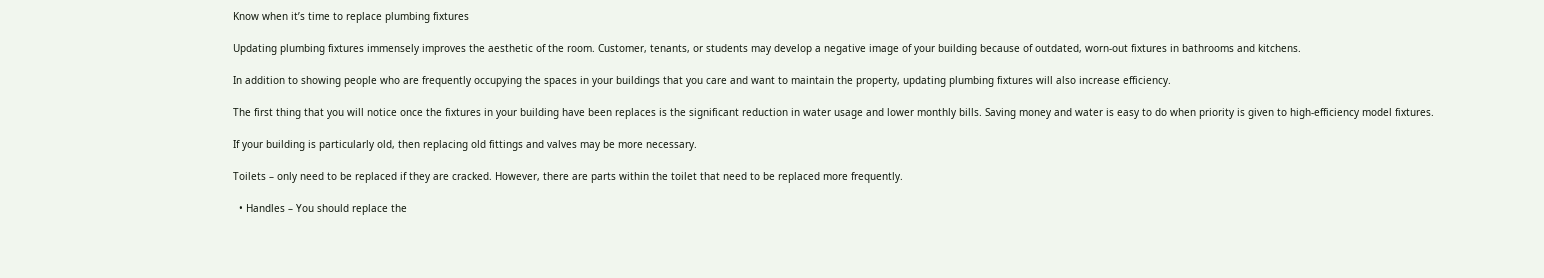Know when it’s time to replace plumbing fixtures

Updating plumbing fixtures immensely improves the aesthetic of the room. Customer, tenants, or students may develop a negative image of your building because of outdated, worn-out fixtures in bathrooms and kitchens.

In addition to showing people who are frequently occupying the spaces in your buildings that you care and want to maintain the property, updating plumbing fixtures will also increase efficiency.

The first thing that you will notice once the fixtures in your building have been replaces is the significant reduction in water usage and lower monthly bills. Saving money and water is easy to do when priority is given to high-efficiency model fixtures.

If your building is particularly old, then replacing old fittings and valves may be more necessary.

Toilets – only need to be replaced if they are cracked. However, there are parts within the toilet that need to be replaced more frequently.

  • Handles – You should replace the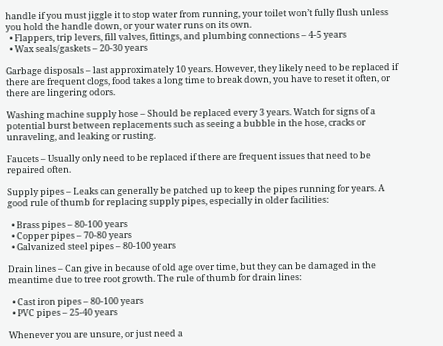handle if you must jiggle it to stop water from running, your toilet won’t fully flush unless you hold the handle down, or your water runs on its own.
  • Flappers, trip levers, fill valves, fittings, and plumbing connections – 4-5 years
  • Wax seals/gaskets – 20-30 years

Garbage disposals – last approximately 10 years. However, they likely need to be replaced if there are frequent clogs, food takes a long time to break down, you have to reset it often, or there are lingering odors.

Washing machine supply hose – Should be replaced every 3 years. Watch for signs of a potential burst between replacements such as seeing a bubble in the hose, cracks or unraveling, and leaking or rusting.

Faucets – Usually only need to be replaced if there are frequent issues that need to be repaired often.

Supply pipes – Leaks can generally be patched up to keep the pipes running for years. A good rule of thumb for replacing supply pipes, especially in older facilities:

  • Brass pipes – 80-100 years
  • Copper pipes – 70-80 years
  • Galvanized steel pipes – 80-100 years

Drain lines – Can give in because of old age over time, but they can be damaged in the meantime due to tree root growth. The rule of thumb for drain lines:

  • Cast iron pipes – 80-100 years
  • PVC pipes – 25-40 years

Whenever you are unsure, or just need a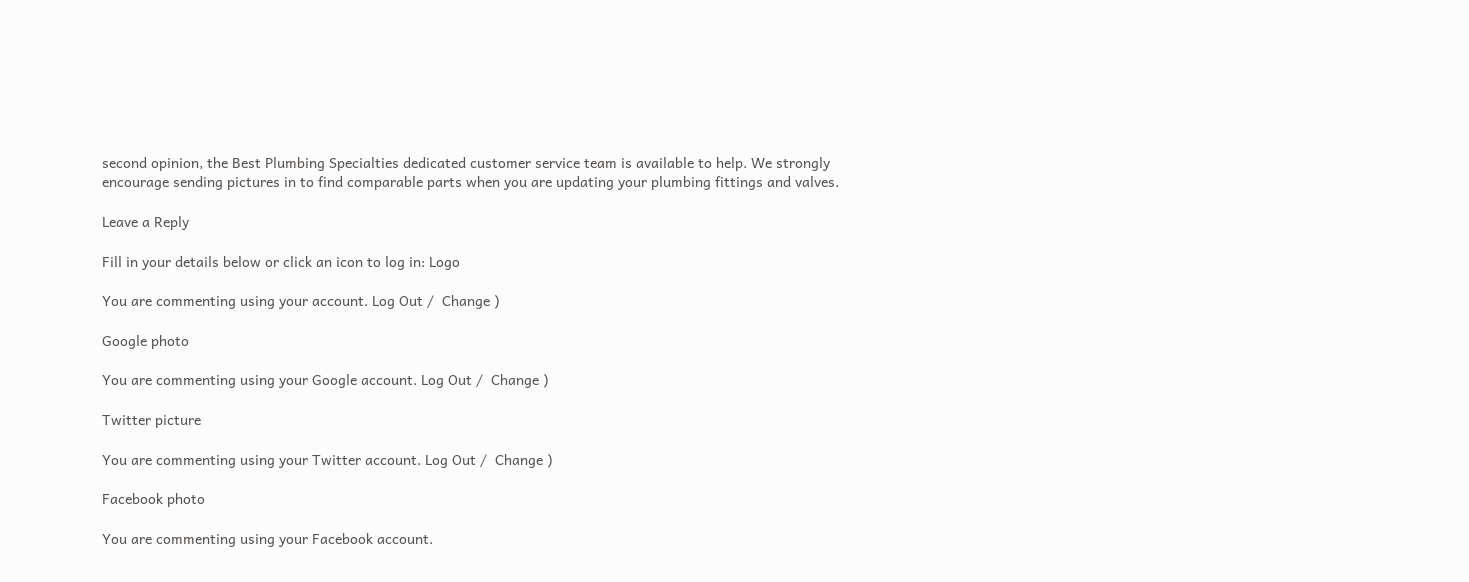second opinion, the Best Plumbing Specialties dedicated customer service team is available to help. We strongly encourage sending pictures in to find comparable parts when you are updating your plumbing fittings and valves.

Leave a Reply

Fill in your details below or click an icon to log in: Logo

You are commenting using your account. Log Out /  Change )

Google photo

You are commenting using your Google account. Log Out /  Change )

Twitter picture

You are commenting using your Twitter account. Log Out /  Change )

Facebook photo

You are commenting using your Facebook account.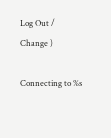Log Out /  Change )

Connecting to %s